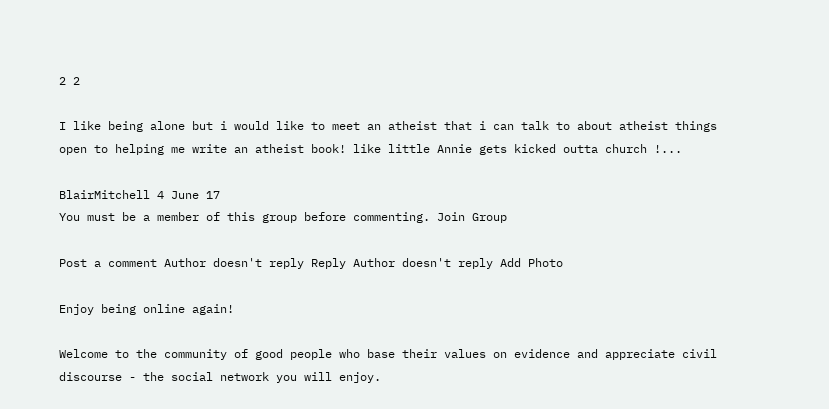2 2

I like being alone but i would like to meet an atheist that i can talk to about atheist things open to helping me write an atheist book! like little Annie gets kicked outta church !...

BlairMitchell 4 June 17
You must be a member of this group before commenting. Join Group

Post a comment Author doesn't reply Reply Author doesn't reply Add Photo

Enjoy being online again!

Welcome to the community of good people who base their values on evidence and appreciate civil discourse - the social network you will enjoy.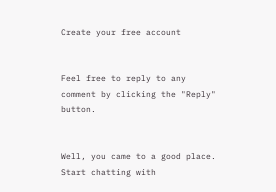Create your free account


Feel free to reply to any comment by clicking the "Reply" button.


Well, you came to a good place. Start chatting with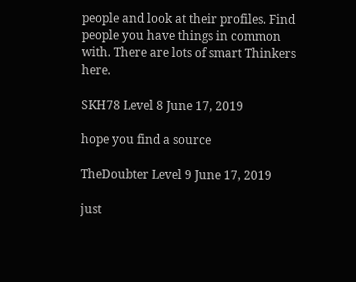people and look at their profiles. Find people you have things in common with. There are lots of smart Thinkers here.

SKH78 Level 8 June 17, 2019

hope you find a source

TheDoubter Level 9 June 17, 2019

just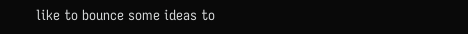like to bounce some ideas to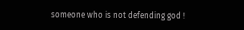someone who is not defending god !